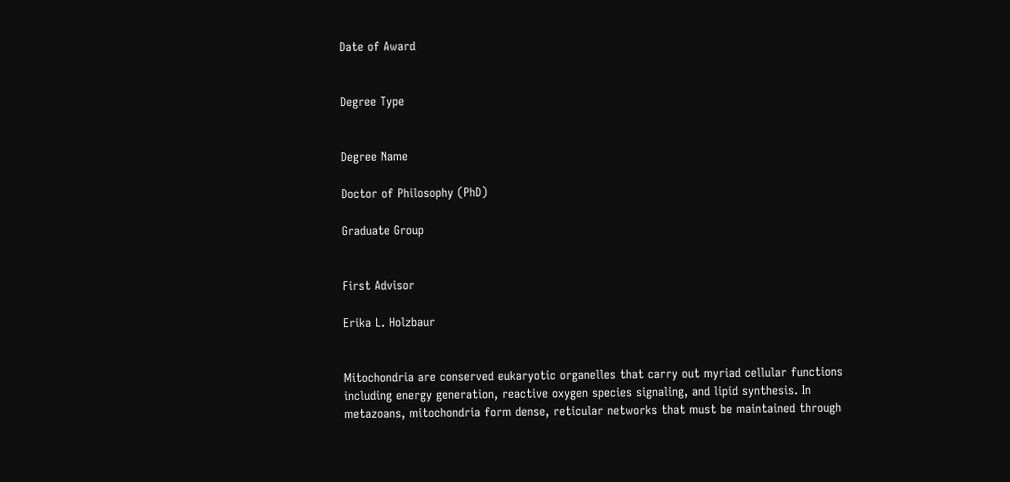Date of Award


Degree Type


Degree Name

Doctor of Philosophy (PhD)

Graduate Group


First Advisor

Erika L. Holzbaur


Mitochondria are conserved eukaryotic organelles that carry out myriad cellular functions including energy generation, reactive oxygen species signaling, and lipid synthesis. In metazoans, mitochondria form dense, reticular networks that must be maintained through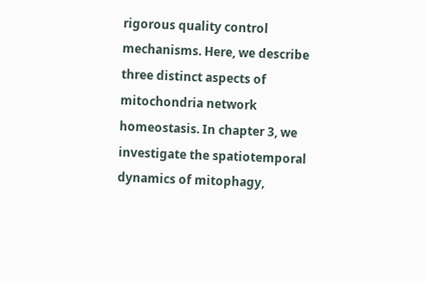rigorous quality control mechanisms. Here, we describe three distinct aspects of mitochondria network homeostasis. In chapter 3, we investigate the spatiotemporal dynamics of mitophagy,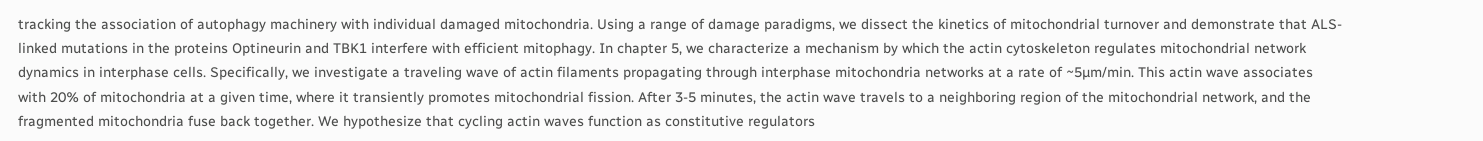tracking the association of autophagy machinery with individual damaged mitochondria. Using a range of damage paradigms, we dissect the kinetics of mitochondrial turnover and demonstrate that ALS-linked mutations in the proteins Optineurin and TBK1 interfere with efficient mitophagy. In chapter 5, we characterize a mechanism by which the actin cytoskeleton regulates mitochondrial network dynamics in interphase cells. Specifically, we investigate a traveling wave of actin filaments propagating through interphase mitochondria networks at a rate of ~5µm/min. This actin wave associates with 20% of mitochondria at a given time, where it transiently promotes mitochondrial fission. After 3-5 minutes, the actin wave travels to a neighboring region of the mitochondrial network, and the fragmented mitochondria fuse back together. We hypothesize that cycling actin waves function as constitutive regulators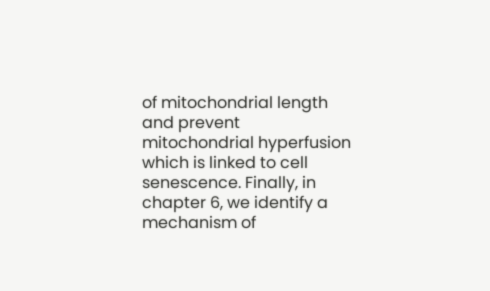of mitochondrial length and prevent mitochondrial hyperfusion which is linked to cell senescence. Finally, in chapter 6, we identify a mechanism of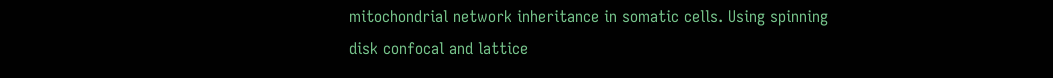mitochondrial network inheritance in somatic cells. Using spinning disk confocal and lattice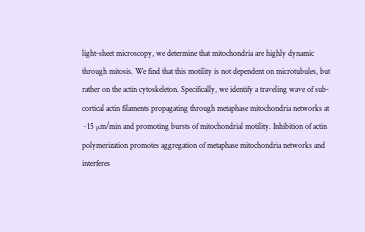light-sheet microscopy, we determine that mitochondria are highly dynamic through mitosis. We find that this motility is not dependent on microtubules, but rather on the actin cytoskeleton. Specifically, we identify a traveling wave of sub-cortical actin filaments propagating through metaphase mitochondria networks at ~15 µm/min and promoting bursts of mitochondrial motility. Inhibition of actin polymerization promotes aggregation of metaphase mitochondria networks and interferes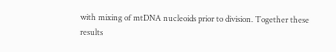with mixing of mtDNA nucleoids prior to division. Together these results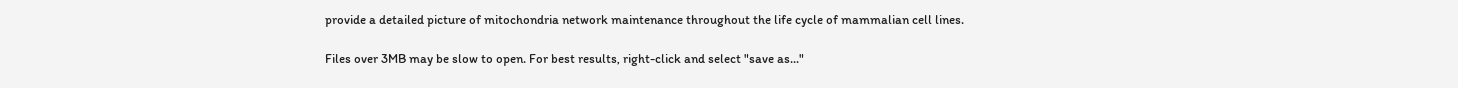provide a detailed picture of mitochondria network maintenance throughout the life cycle of mammalian cell lines.

Files over 3MB may be slow to open. For best results, right-click and select "save as..."